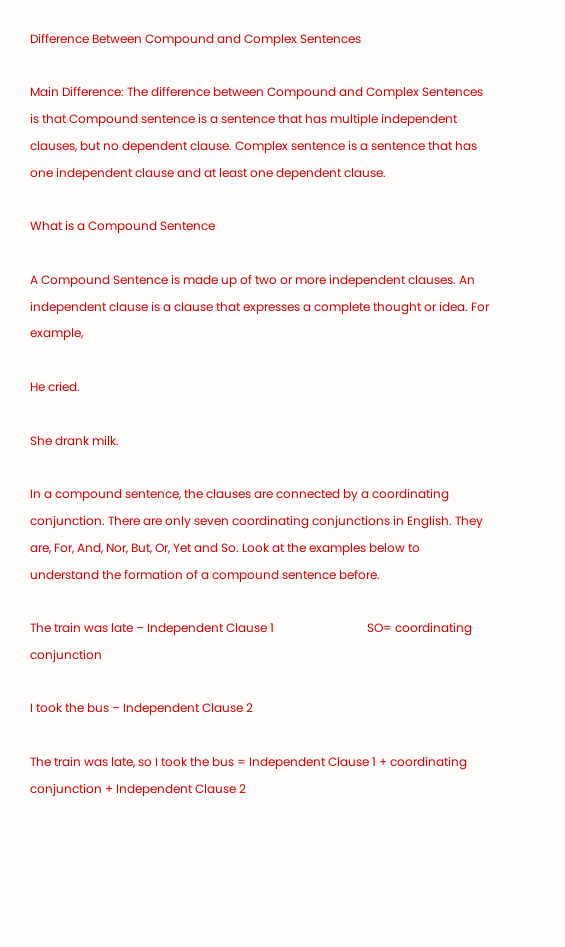Difference Between Compound and Complex Sentences

Main Difference: The difference between Compound and Complex Sentences is that Compound sentence is a sentence that has multiple independent clauses, but no dependent clause. Complex sentence is a sentence that has one independent clause and at least one dependent clause.

What is a Compound Sentence

A Compound Sentence is made up of two or more independent clauses. An independent clause is a clause that expresses a complete thought or idea. For example,

He cried.

She drank milk.

In a compound sentence, the clauses are connected by a coordinating conjunction. There are only seven coordinating conjunctions in English. They are, For, And, Nor, But, Or, Yet and So. Look at the examples below to understand the formation of a compound sentence before.

The train was late – Independent Clause 1                               SO= coordinating conjunction

I took the bus – Independent Clause 2

The train was late, so I took the bus = Independent Clause 1 + coordinating conjunction + Independent Clause 2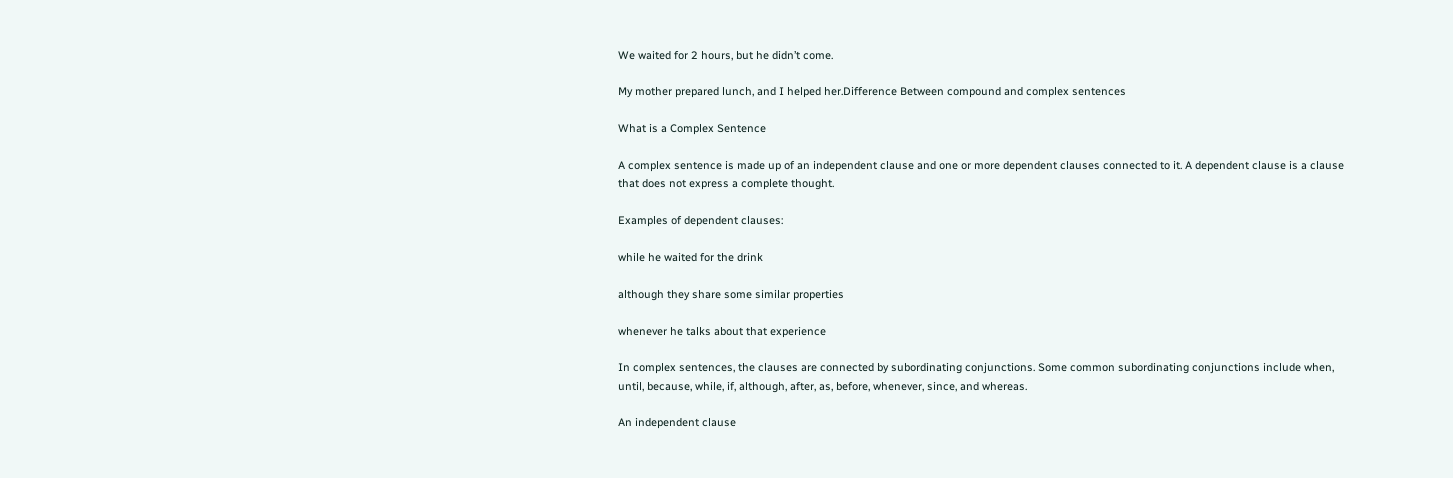We waited for 2 hours, but he didn’t come.

My mother prepared lunch, and I helped her.Difference Between compound and complex sentences

What is a Complex Sentence

A complex sentence is made up of an independent clause and one or more dependent clauses connected to it. A dependent clause is a clause that does not express a complete thought.

Examples of dependent clauses:

while he waited for the drink

although they share some similar properties

whenever he talks about that experience

In complex sentences, the clauses are connected by subordinating conjunctions. Some common subordinating conjunctions include when, until, because, while, if, although, after, as, before, whenever, since, and whereas.

An independent clause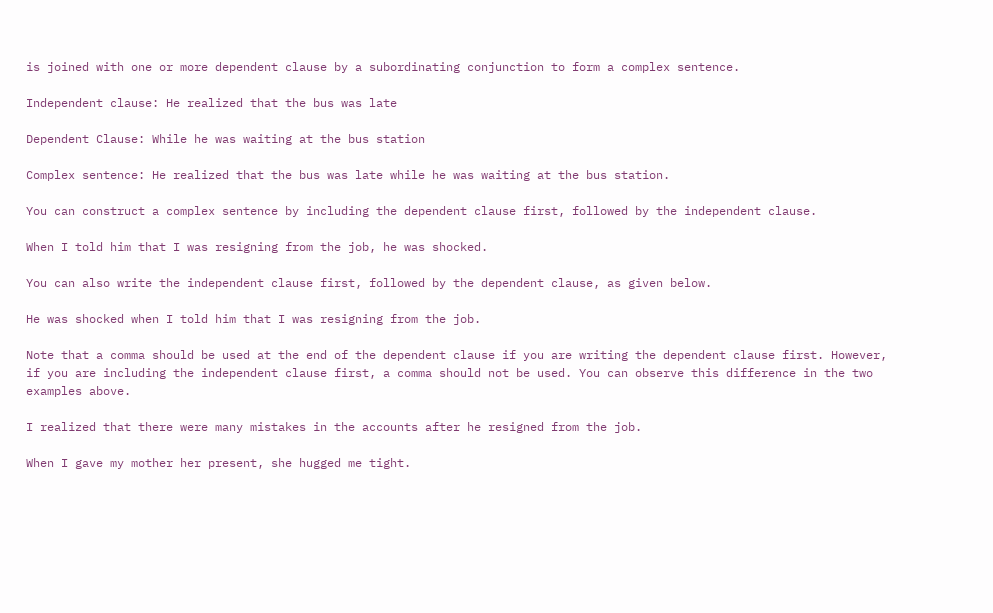is joined with one or more dependent clause by a subordinating conjunction to form a complex sentence.

Independent clause: He realized that the bus was late

Dependent Clause: While he was waiting at the bus station

Complex sentence: He realized that the bus was late while he was waiting at the bus station.

You can construct a complex sentence by including the dependent clause first, followed by the independent clause.

When I told him that I was resigning from the job, he was shocked.

You can also write the independent clause first, followed by the dependent clause, as given below.

He was shocked when I told him that I was resigning from the job.

Note that a comma should be used at the end of the dependent clause if you are writing the dependent clause first. However, if you are including the independent clause first, a comma should not be used. You can observe this difference in the two examples above.

I realized that there were many mistakes in the accounts after he resigned from the job.

When I gave my mother her present, she hugged me tight.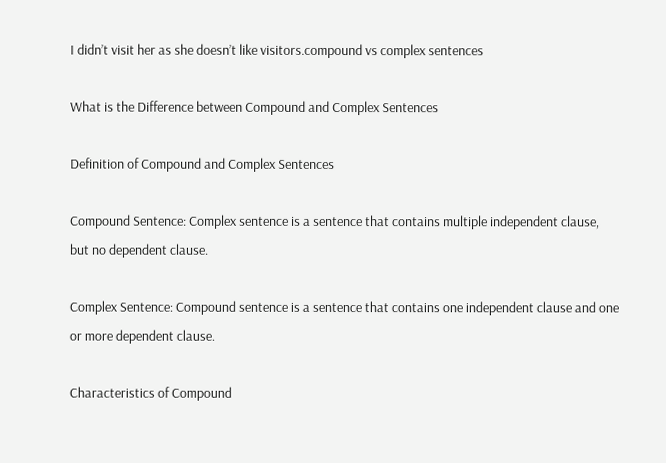I didn’t visit her as she doesn’t like visitors.compound vs complex sentences

What is the Difference between Compound and Complex Sentences

Definition of Compound and Complex Sentences

Compound Sentence: Complex sentence is a sentence that contains multiple independent clause, but no dependent clause.

Complex Sentence: Compound sentence is a sentence that contains one independent clause and one or more dependent clause.

Characteristics of Compound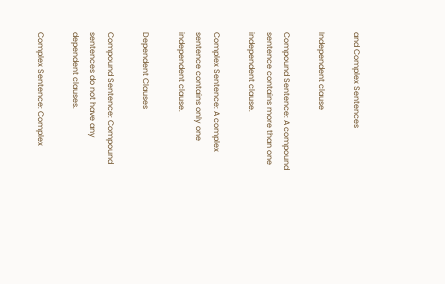and Complex Sentences

Independent clause

Compound Sentence: A compound sentence contains more than one independent clause.

Complex Sentence: A complex sentence contains only one independent clause.

Dependent Clauses

Compound Sentence: Compound sentences do not have any dependent clauses.

Complex Sentence: Complex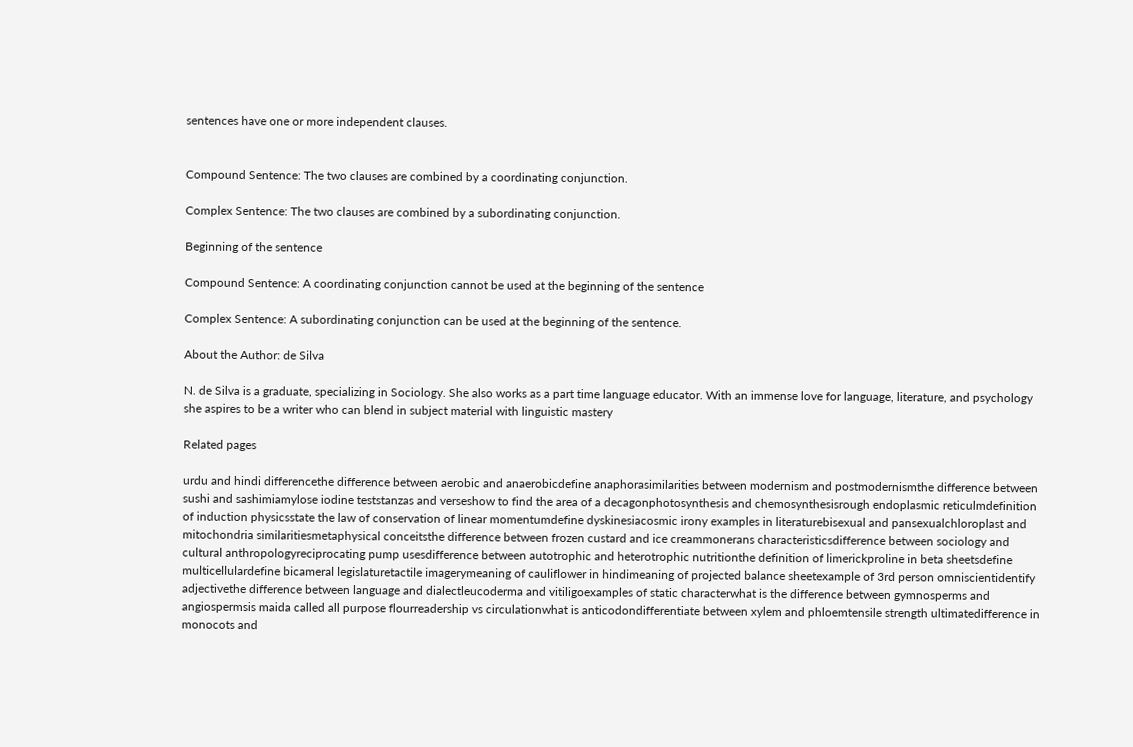sentences have one or more independent clauses.


Compound Sentence: The two clauses are combined by a coordinating conjunction.

Complex Sentence: The two clauses are combined by a subordinating conjunction.

Beginning of the sentence

Compound Sentence: A coordinating conjunction cannot be used at the beginning of the sentence

Complex Sentence: A subordinating conjunction can be used at the beginning of the sentence.

About the Author: de Silva

N. de Silva is a graduate, specializing in Sociology. She also works as a part time language educator. With an immense love for language, literature, and psychology she aspires to be a writer who can blend in subject material with linguistic mastery

Related pages

urdu and hindi differencethe difference between aerobic and anaerobicdefine anaphorasimilarities between modernism and postmodernismthe difference between sushi and sashimiamylose iodine teststanzas and verseshow to find the area of a decagonphotosynthesis and chemosynthesisrough endoplasmic reticulmdefinition of induction physicsstate the law of conservation of linear momentumdefine dyskinesiacosmic irony examples in literaturebisexual and pansexualchloroplast and mitochondria similaritiesmetaphysical conceitsthe difference between frozen custard and ice creammonerans characteristicsdifference between sociology and cultural anthropologyreciprocating pump usesdifference between autotrophic and heterotrophic nutritionthe definition of limerickproline in beta sheetsdefine multicellulardefine bicameral legislaturetactile imagerymeaning of cauliflower in hindimeaning of projected balance sheetexample of 3rd person omniscientidentify adjectivethe difference between language and dialectleucoderma and vitiligoexamples of static characterwhat is the difference between gymnosperms and angiospermsis maida called all purpose flourreadership vs circulationwhat is anticodondifferentiate between xylem and phloemtensile strength ultimatedifference in monocots and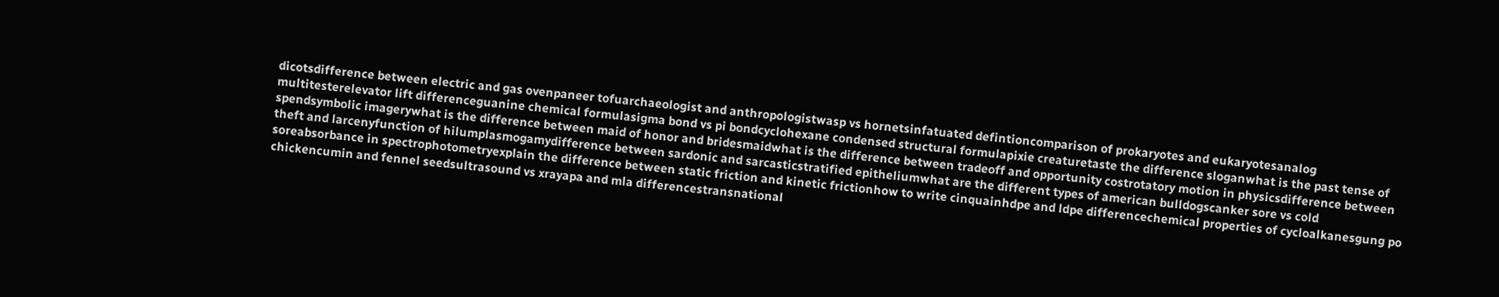dicotsdifference between electric and gas ovenpaneer tofuarchaeologist and anthropologistwasp vs hornetsinfatuated defintioncomparison of prokaryotes and eukaryotesanalog multitesterelevator lift differenceguanine chemical formulasigma bond vs pi bondcyclohexane condensed structural formulapixie creaturetaste the difference sloganwhat is the past tense of spendsymbolic imagerywhat is the difference between maid of honor and bridesmaidwhat is the difference between tradeoff and opportunity costrotatory motion in physicsdifference between theft and larcenyfunction of hilumplasmogamydifference between sardonic and sarcasticstratified epitheliumwhat are the different types of american bulldogscanker sore vs cold soreabsorbance in spectrophotometryexplain the difference between static friction and kinetic frictionhow to write cinquainhdpe and ldpe differencechemical properties of cycloalkanesgung po chickencumin and fennel seedsultrasound vs xrayapa and mla differencestransnational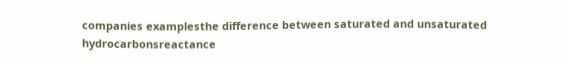companies examplesthe difference between saturated and unsaturated hydrocarbonsreactance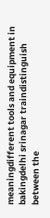meaningdifferent tools and equipment in bakingdelhi srinagar traindistinguish between the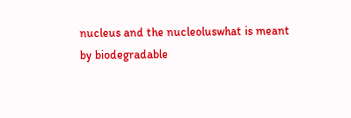nucleus and the nucleoluswhat is meant by biodegradable